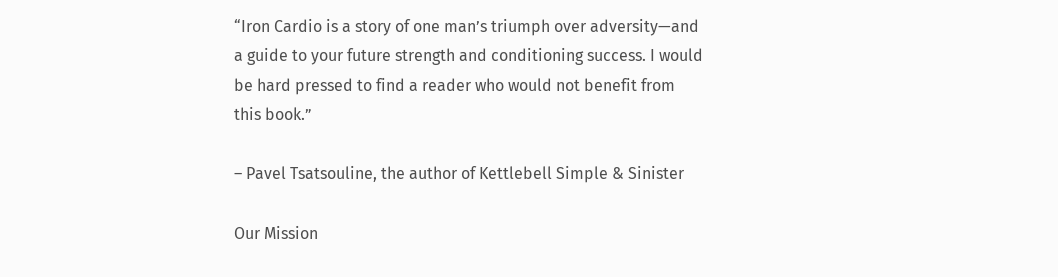“Iron Cardio is a story of one man’s triumph over adversity—and a guide to your future strength and conditioning success. I would be hard pressed to find a reader who would not benefit from this book.”

– Pavel Tsatsouline, the author of Kettlebell Simple & Sinister

Our Mission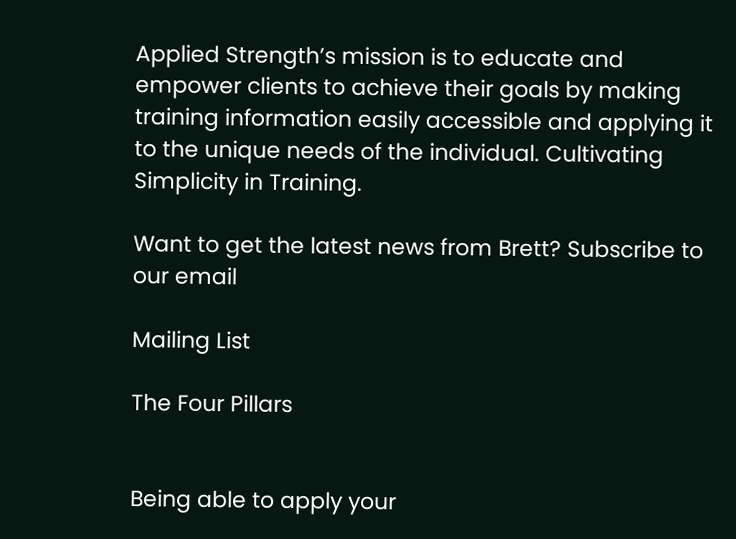Applied Strength’s mission is to educate and empower clients to achieve their goals by making training information easily accessible and applying it to the unique needs of the individual. Cultivating Simplicity in Training.

Want to get the latest news from Brett? Subscribe to our email

Mailing List

The Four Pillars


Being able to apply your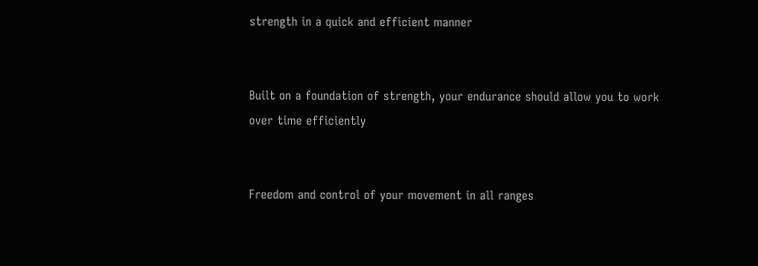strength in a quick and efficient manner


Built on a foundation of strength, your endurance should allow you to work over time efficiently


Freedom and control of your movement in all ranges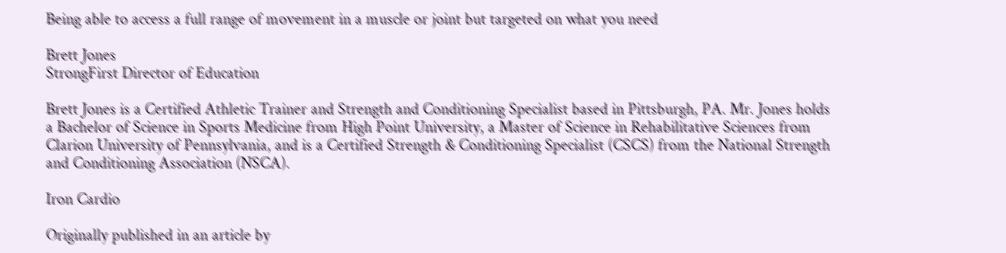Being able to access a full range of movement in a muscle or joint but targeted on what you need

Brett Jones
StrongFirst Director of Education

Brett Jones is a Certified Athletic Trainer and Strength and Conditioning Specialist based in Pittsburgh, PA. Mr. Jones holds a Bachelor of Science in Sports Medicine from High Point University, a Master of Science in Rehabilitative Sciences from Clarion University of Pennsylvania, and is a Certified Strength & Conditioning Specialist (CSCS) from the National Strength and Conditioning Association (NSCA).

Iron Cardio

Originally published in an article by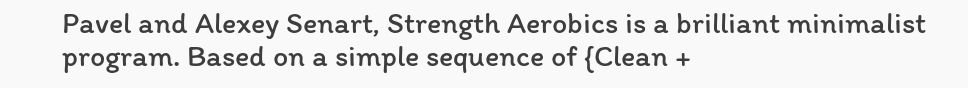Pavel and Alexey Senart, Strength Aerobics is a brilliant minimalist program. Based on a simple sequence of {Clean +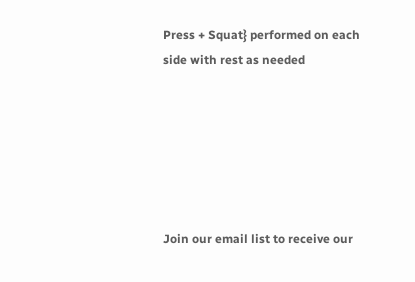Press + Squat} performed on each side with rest as needed






Join our email list to receive our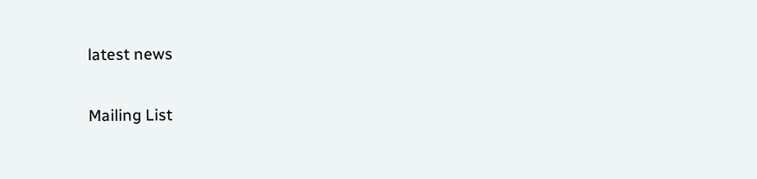latest news

Mailing List